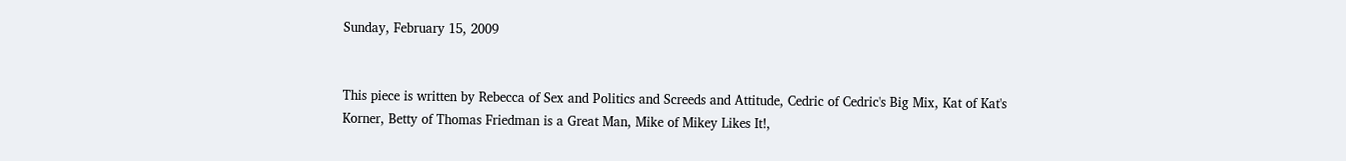Sunday, February 15, 2009


This piece is written by Rebecca of Sex and Politics and Screeds and Attitude, Cedric of Cedric's Big Mix, Kat of Kat's Korner, Betty of Thomas Friedman is a Great Man, Mike of Mikey Likes It!,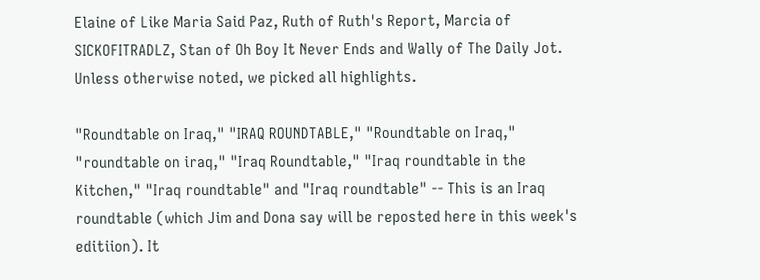Elaine of Like Maria Said Paz, Ruth of Ruth's Report, Marcia of SICKOFITRADLZ, Stan of Oh Boy It Never Ends and Wally of The Daily Jot. Unless otherwise noted, we picked all highlights.

"Roundtable on Iraq," "IRAQ ROUNDTABLE," "Roundtable on Iraq," "roundtable on iraq," "Iraq Roundtable," "Iraq roundtable in the Kitchen," "Iraq roundtable" and "Iraq roundtable" -- This is an Iraq roundtable (which Jim and Dona say will be reposted here in this week's editiion). It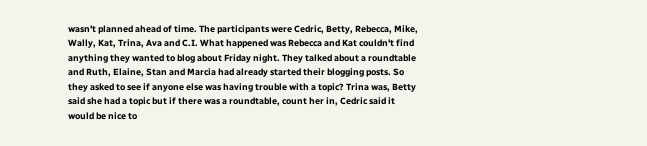wasn't planned ahead of time. The participants were Cedric, Betty, Rebecca, Mike, Wally, Kat, Trina, Ava and C.I. What happened was Rebecca and Kat couldn't find anything they wanted to blog about Friday night. They talked about a roundtable and Ruth, Elaine, Stan and Marcia had already started their blogging posts. So they asked to see if anyone else was having trouble with a topic? Trina was, Betty said she had a topic but if there was a roundtable, count her in, Cedric said it would be nice to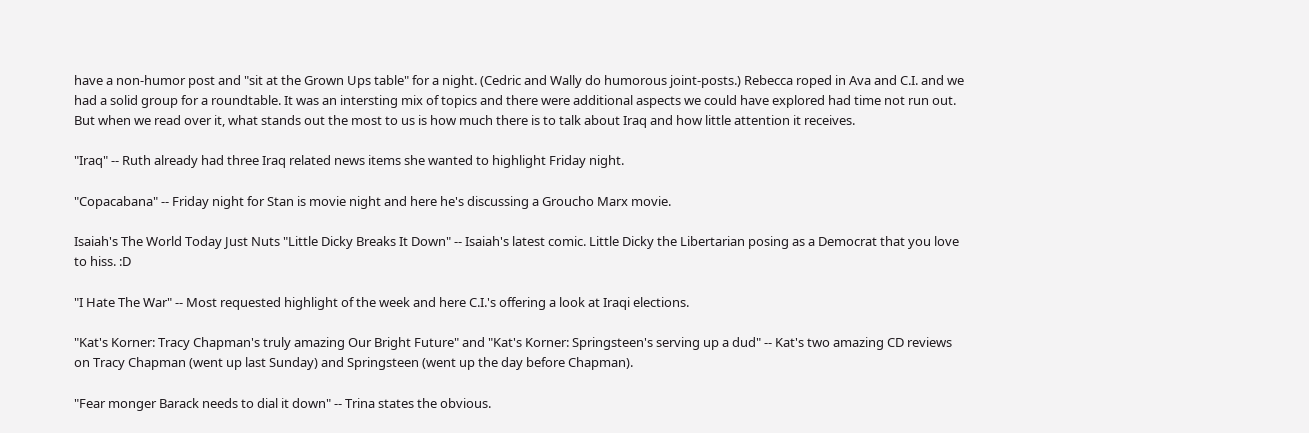have a non-humor post and "sit at the Grown Ups table" for a night. (Cedric and Wally do humorous joint-posts.) Rebecca roped in Ava and C.I. and we had a solid group for a roundtable. It was an intersting mix of topics and there were additional aspects we could have explored had time not run out. But when we read over it, what stands out the most to us is how much there is to talk about Iraq and how little attention it receives.

"Iraq" -- Ruth already had three Iraq related news items she wanted to highlight Friday night.

"Copacabana" -- Friday night for Stan is movie night and here he's discussing a Groucho Marx movie.

Isaiah's The World Today Just Nuts "Little Dicky Breaks It Down" -- Isaiah's latest comic. Little Dicky the Libertarian posing as a Democrat that you love to hiss. :D

"I Hate The War" -- Most requested highlight of the week and here C.I.'s offering a look at Iraqi elections.

"Kat's Korner: Tracy Chapman's truly amazing Our Bright Future" and "Kat's Korner: Springsteen's serving up a dud" -- Kat's two amazing CD reviews on Tracy Chapman (went up last Sunday) and Springsteen (went up the day before Chapman).

"Fear monger Barack needs to dial it down" -- Trina states the obvious.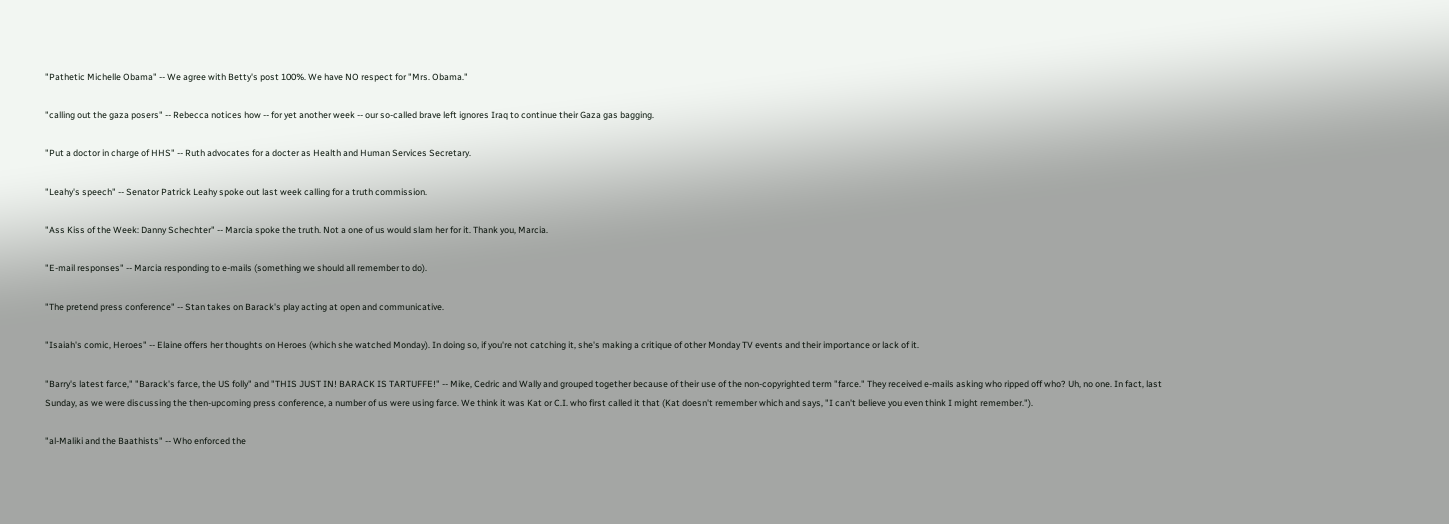"Pathetic Michelle Obama" -- We agree with Betty's post 100%. We have NO respect for "Mrs. Obama."

"calling out the gaza posers" -- Rebecca notices how -- for yet another week -- our so-called brave left ignores Iraq to continue their Gaza gas bagging.

"Put a doctor in charge of HHS" -- Ruth advocates for a docter as Health and Human Services Secretary.

"Leahy's speech" -- Senator Patrick Leahy spoke out last week calling for a truth commission.

"Ass Kiss of the Week: Danny Schechter" -- Marcia spoke the truth. Not a one of us would slam her for it. Thank you, Marcia.

"E-mail responses" -- Marcia responding to e-mails (something we should all remember to do).

"The pretend press conference" -- Stan takes on Barack's play acting at open and communicative.

"Isaiah's comic, Heroes" -- Elaine offers her thoughts on Heroes (which she watched Monday). In doing so, if you're not catching it, she's making a critique of other Monday TV events and their importance or lack of it.

"Barry's latest farce," "Barack's farce, the US folly" and "THIS JUST IN! BARACK IS TARTUFFE!" -- Mike, Cedric and Wally and grouped together because of their use of the non-copyrighted term "farce." They received e-mails asking who ripped off who? Uh, no one. In fact, last Sunday, as we were discussing the then-upcoming press conference, a number of us were using farce. We think it was Kat or C.I. who first called it that (Kat doesn't remember which and says, "I can't believe you even think I might remember.").

"al-Maliki and the Baathists" -- Who enforced the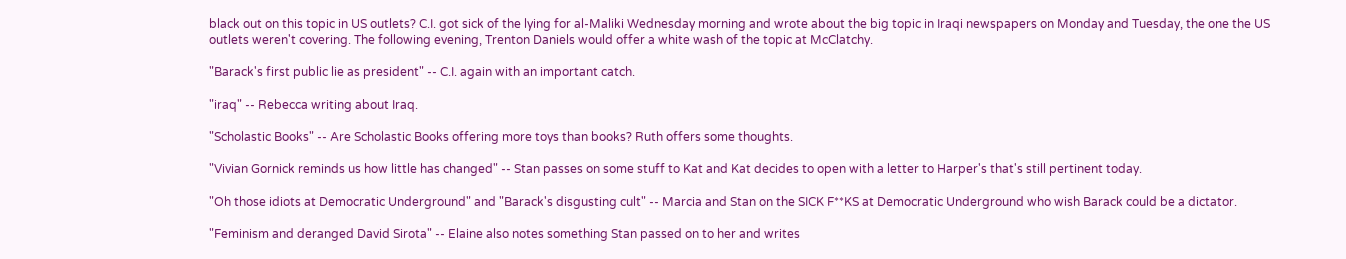black out on this topic in US outlets? C.I. got sick of the lying for al-Maliki Wednesday morning and wrote about the big topic in Iraqi newspapers on Monday and Tuesday, the one the US outlets weren't covering. The following evening, Trenton Daniels would offer a white wash of the topic at McClatchy.

"Barack's first public lie as president" -- C.I. again with an important catch.

"iraq" -- Rebecca writing about Iraq.

"Scholastic Books" -- Are Scholastic Books offering more toys than books? Ruth offers some thoughts.

"Vivian Gornick reminds us how little has changed" -- Stan passes on some stuff to Kat and Kat decides to open with a letter to Harper's that's still pertinent today.

"Oh those idiots at Democratic Underground" and "Barack's disgusting cult" -- Marcia and Stan on the SICK F**KS at Democratic Underground who wish Barack could be a dictator.

"Feminism and deranged David Sirota" -- Elaine also notes something Stan passed on to her and writes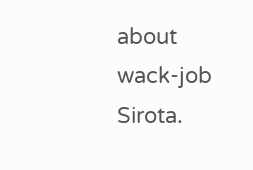about wack-job Sirota.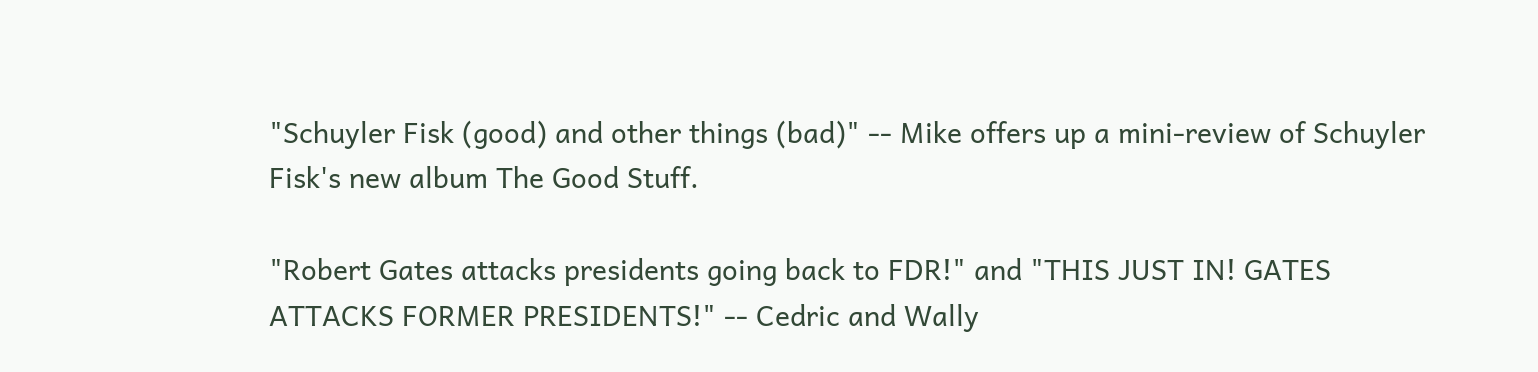"Schuyler Fisk (good) and other things (bad)" -- Mike offers up a mini-review of Schuyler Fisk's new album The Good Stuff.

"Robert Gates attacks presidents going back to FDR!" and "THIS JUST IN! GATES ATTACKS FORMER PRESIDENTS!" -- Cedric and Wally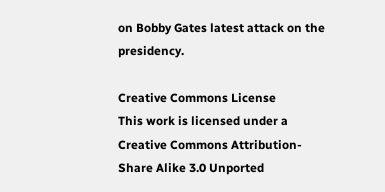on Bobby Gates latest attack on the presidency.

Creative Commons License
This work is licensed under a Creative Commons Attribution-Share Alike 3.0 Unported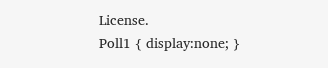License.
Poll1 { display:none; }